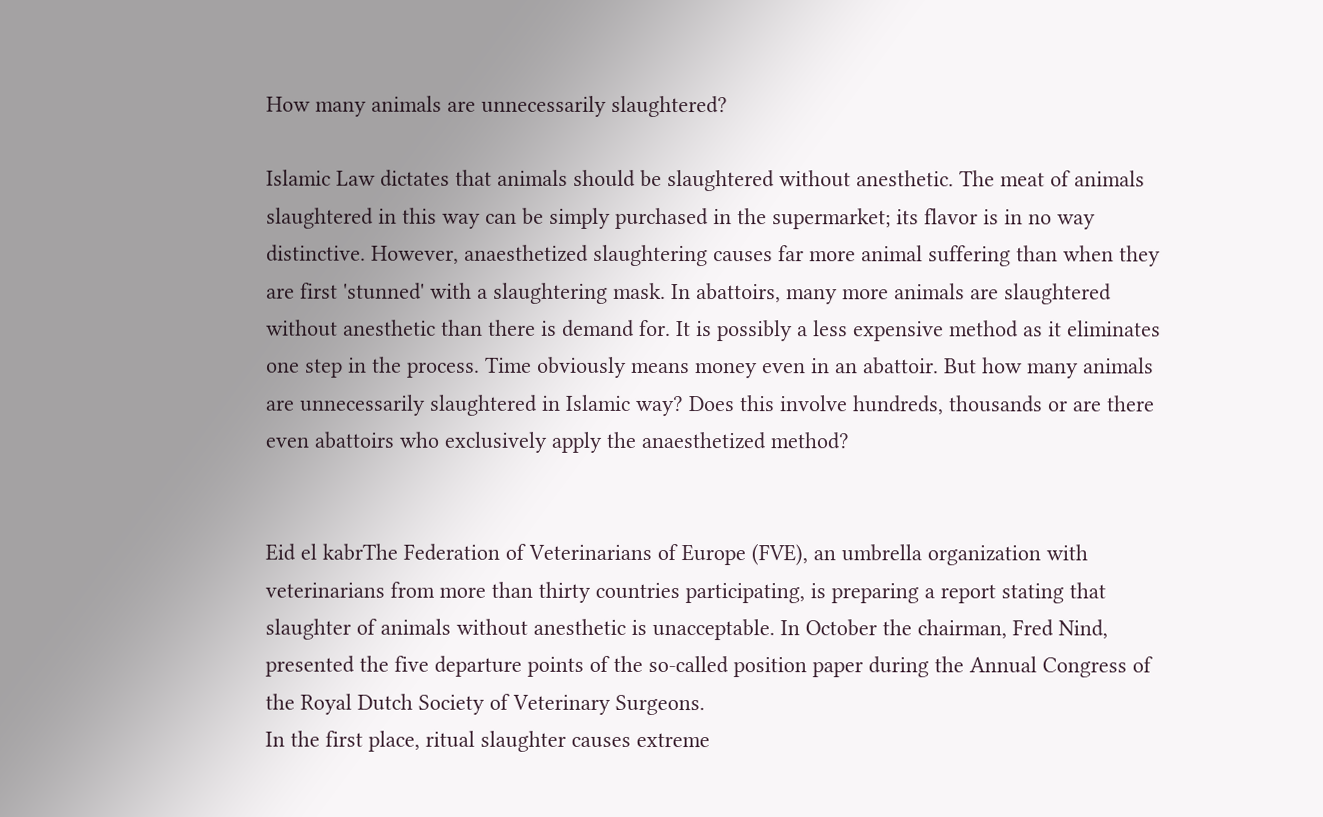How many animals are unnecessarily slaughtered?

Islamic Law dictates that animals should be slaughtered without anesthetic. The meat of animals slaughtered in this way can be simply purchased in the supermarket; its flavor is in no way distinctive. However, anaesthetized slaughtering causes far more animal suffering than when they are first 'stunned' with a slaughtering mask. In abattoirs, many more animals are slaughtered without anesthetic than there is demand for. It is possibly a less expensive method as it eliminates one step in the process. Time obviously means money even in an abattoir. But how many animals are unnecessarily slaughtered in Islamic way? Does this involve hundreds, thousands or are there even abattoirs who exclusively apply the anaesthetized method?


Eid el kabrThe Federation of Veterinarians of Europe (FVE), an umbrella organization with veterinarians from more than thirty countries participating, is preparing a report stating that slaughter of animals without anesthetic is unacceptable. In October the chairman, Fred Nind, presented the five departure points of the so-called position paper during the Annual Congress of the Royal Dutch Society of Veterinary Surgeons.
In the first place, ritual slaughter causes extreme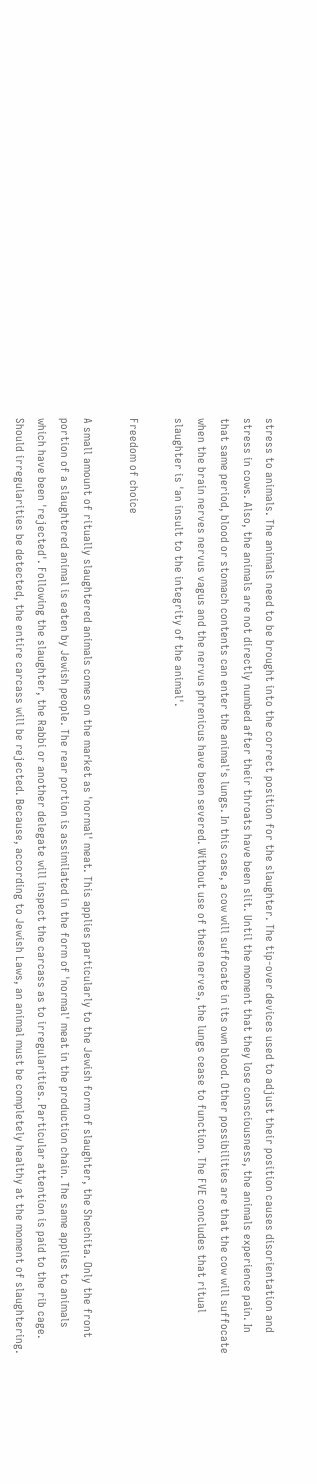stress to animals. The animals need to be brought into the correct position for the slaughter. The tip-over devices used to adjust their position causes disorientation and stress in cows. Also, the animals are not directly numbed after their throats have been slit. Until the moment that they lose consciousness, the animals experience pain. In that same period, blood or stomach contents can enter the animal's lungs. In this case, a cow will suffocate in its own blood. Other possibilities are that the cow will suffocate when the brain nerves nervus vagus and the nervus phrenicus have been severed. Without use of these nerves, the lungs cease to function. The FVE concludes that ritual slaughter is 'an insult to the integrity of the animal'.

Freedom of choice

A small amount of ritually slaughtered animals comes on the market as 'normal' meat. This applies particularly to the Jewish form of slaughter, the Shechita. Only the front portion of a slaughtered animal is eaten by Jewish people. The rear portion is assimilated in the form of 'normal' meat in the production chain. The same applies to animals which have been 'rejected'. Following the slaughter, the Rabbi or another delegate will inspect the carcass as to irregularities. Particular attention is paid to the rib cage. Should irregularities be detected, the entire carcass will be rejected. Because, according to Jewish Laws, an animal must be completely healthy at the moment of slaughtering.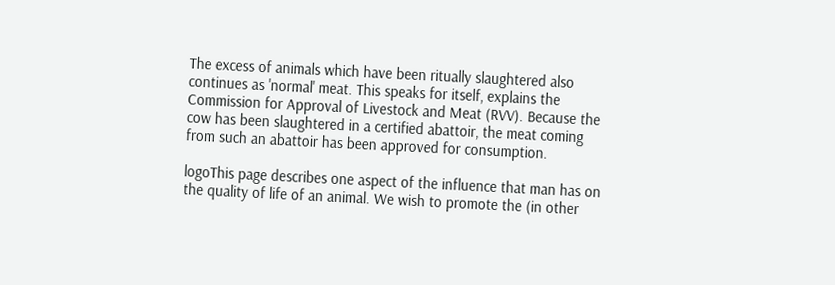The excess of animals which have been ritually slaughtered also continues as 'normal' meat. This speaks for itself, explains the Commission for Approval of Livestock and Meat (RVV). Because the cow has been slaughtered in a certified abattoir, the meat coming from such an abattoir has been approved for consumption.

logoThis page describes one aspect of the influence that man has on the quality of life of an animal. We wish to promote the (in other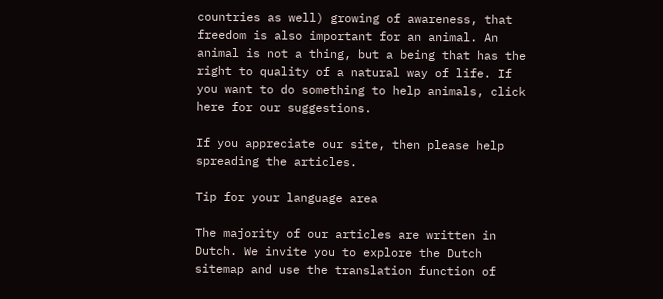countries as well) growing of awareness, that freedom is also important for an animal. An animal is not a thing, but a being that has the right to quality of a natural way of life. If you want to do something to help animals, click here for our suggestions.

If you appreciate our site, then please help spreading the articles.

Tip for your language area

The majority of our articles are written in Dutch. We invite you to explore the Dutch sitemap and use the translation function of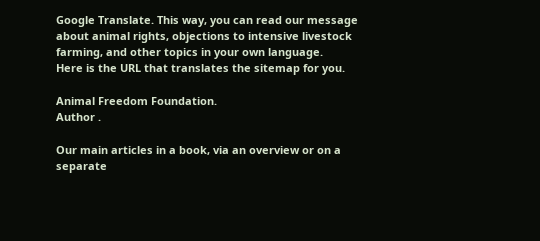Google Translate. This way, you can read our message about animal rights, objections to intensive livestock farming, and other topics in your own language.
Here is the URL that translates the sitemap for you.

Animal Freedom Foundation.
Author .

Our main articles in a book, via an overview or on a separate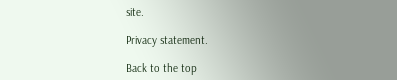site.

Privacy statement.

Back to the top